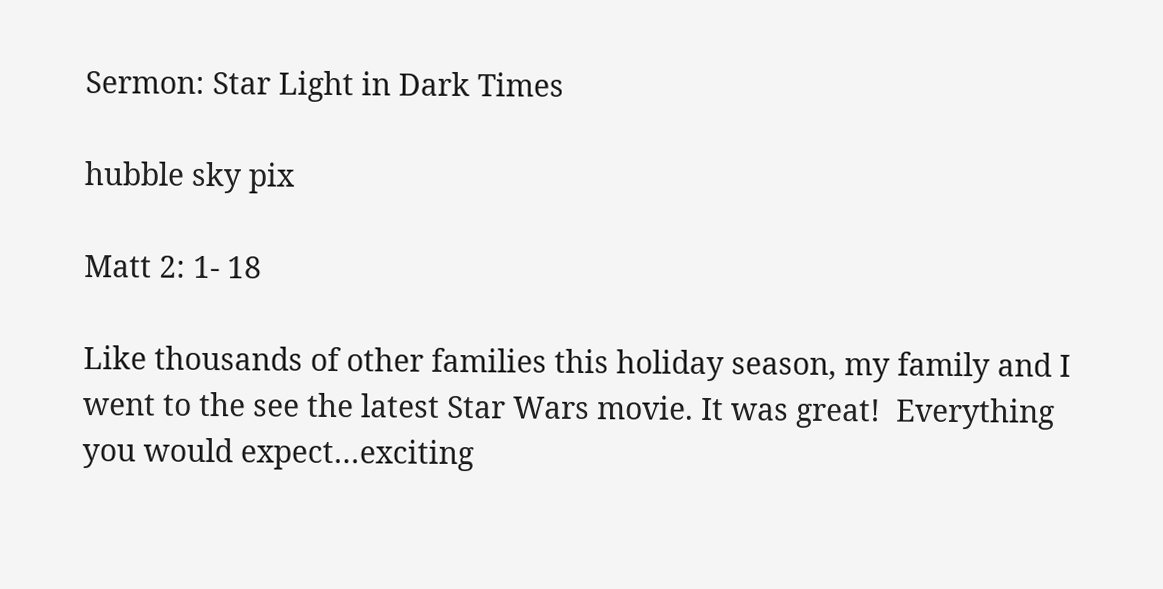Sermon: Star Light in Dark Times

hubble sky pix

Matt 2: 1- 18

Like thousands of other families this holiday season, my family and I went to the see the latest Star Wars movie. It was great!  Everything you would expect…exciting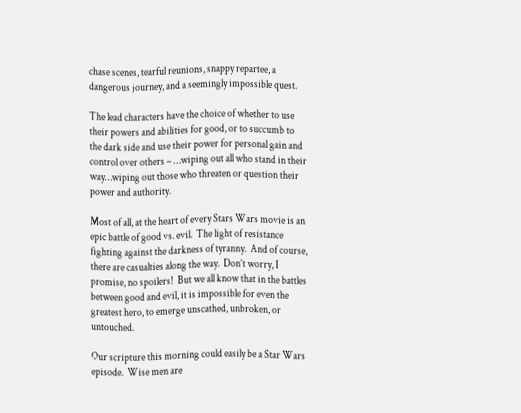chase scenes, tearful reunions, snappy repartee, a dangerous journey, and a seemingly impossible quest.

The lead characters have the choice of whether to use their powers and abilities for good, or to succumb to the dark side and use their power for personal gain and control over others – …wiping out all who stand in their way…wiping out those who threaten or question their power and authority.

Most of all, at the heart of every Stars Wars movie is an epic battle of good vs. evil.  The light of resistance fighting against the darkness of tyranny.  And of course, there are casualties along the way.  Don’t worry, I promise, no spoilers!  But we all know that in the battles between good and evil, it is impossible for even the greatest hero, to emerge unscathed, unbroken, or untouched.

Our scripture this morning could easily be a Star Wars episode.  Wise men are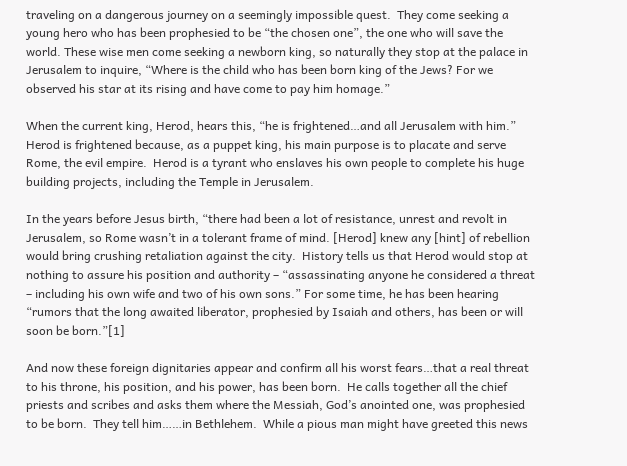traveling on a dangerous journey on a seemingly impossible quest.  They come seeking a young hero who has been prophesied to be “the chosen one”, the one who will save the world. These wise men come seeking a newborn king, so naturally they stop at the palace in Jerusalem to inquire, “Where is the child who has been born king of the Jews? For we observed his star at its rising and have come to pay him homage.”

When the current king, Herod, hears this, “he is frightened…and all Jerusalem with him.” Herod is frightened because, as a puppet king, his main purpose is to placate and serve Rome, the evil empire.  Herod is a tyrant who enslaves his own people to complete his huge building projects, including the Temple in Jerusalem.

In the years before Jesus birth, “there had been a lot of resistance, unrest and revolt in Jerusalem, so Rome wasn’t in a tolerant frame of mind. [Herod] knew any [hint] of rebellion would bring crushing retaliation against the city.  History tells us that Herod would stop at nothing to assure his position and authority – “assassinating anyone he considered a threat – including his own wife and two of his own sons.” For some time, he has been hearing “rumors that the long awaited liberator, prophesied by Isaiah and others, has been or will soon be born.”[1]

And now these foreign dignitaries appear and confirm all his worst fears…that a real threat to his throne, his position, and his power, has been born.  He calls together all the chief priests and scribes and asks them where the Messiah, God’s anointed one, was prophesied to be born.  They tell him……in Bethlehem.  While a pious man might have greeted this news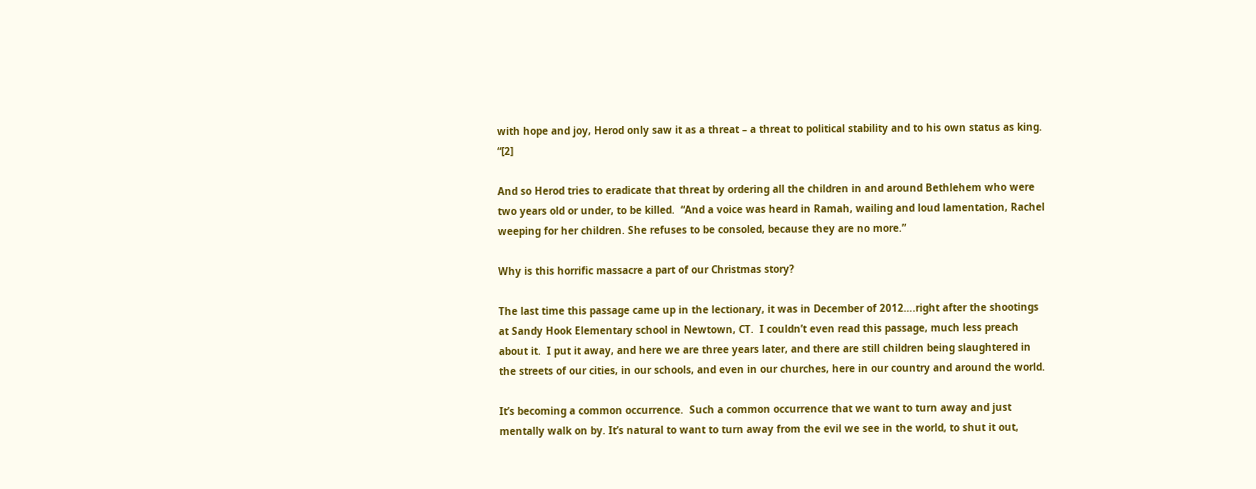with hope and joy, Herod only saw it as a threat – a threat to political stability and to his own status as king. “[2]

And so Herod tries to eradicate that threat by ordering all the children in and around Bethlehem who were two years old or under, to be killed.  “And a voice was heard in Ramah, wailing and loud lamentation, Rachel weeping for her children. She refuses to be consoled, because they are no more.”

Why is this horrific massacre a part of our Christmas story?

The last time this passage came up in the lectionary, it was in December of 2012….right after the shootings at Sandy Hook Elementary school in Newtown, CT.  I couldn’t even read this passage, much less preach about it.  I put it away, and here we are three years later, and there are still children being slaughtered in the streets of our cities, in our schools, and even in our churches, here in our country and around the world.

It’s becoming a common occurrence.  Such a common occurrence that we want to turn away and just mentally walk on by. It’s natural to want to turn away from the evil we see in the world, to shut it out,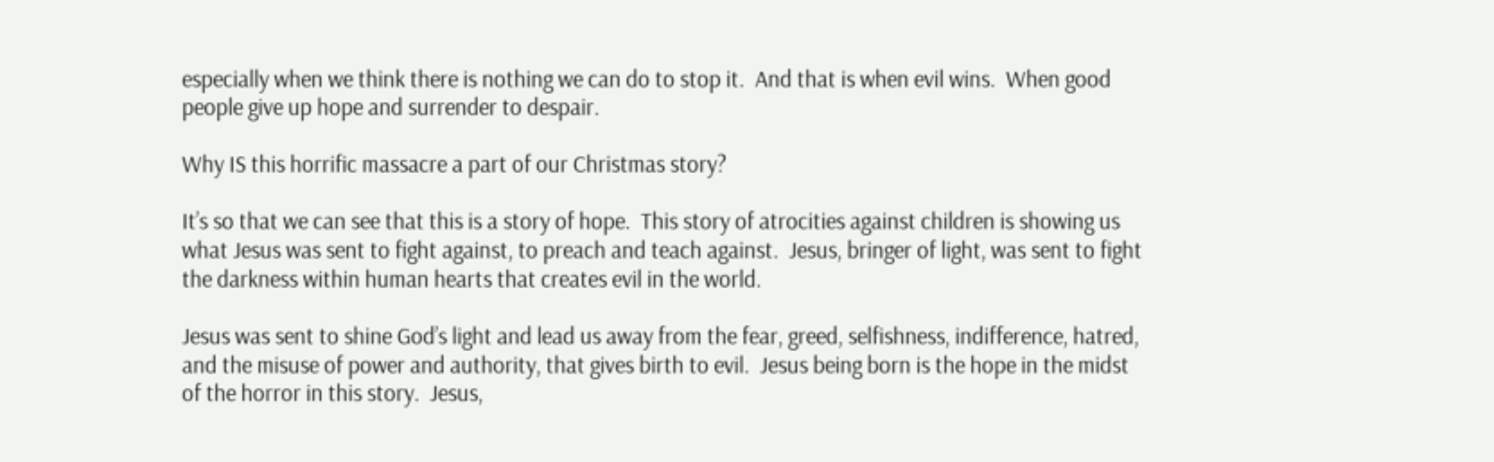especially when we think there is nothing we can do to stop it.  And that is when evil wins.  When good people give up hope and surrender to despair.

Why IS this horrific massacre a part of our Christmas story?

It’s so that we can see that this is a story of hope.  This story of atrocities against children is showing us what Jesus was sent to fight against, to preach and teach against.  Jesus, bringer of light, was sent to fight the darkness within human hearts that creates evil in the world.

Jesus was sent to shine God’s light and lead us away from the fear, greed, selfishness, indifference, hatred, and the misuse of power and authority, that gives birth to evil.  Jesus being born is the hope in the midst of the horror in this story.  Jesus,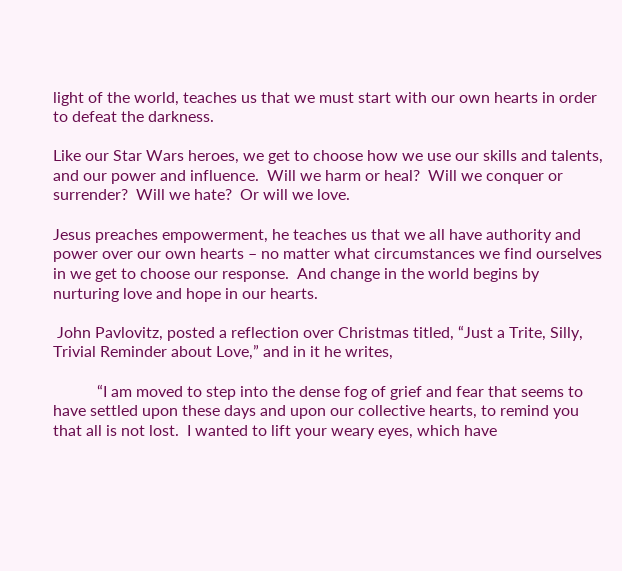light of the world, teaches us that we must start with our own hearts in order to defeat the darkness.

Like our Star Wars heroes, we get to choose how we use our skills and talents, and our power and influence.  Will we harm or heal?  Will we conquer or surrender?  Will we hate?  Or will we love.

Jesus preaches empowerment, he teaches us that we all have authority and power over our own hearts – no matter what circumstances we find ourselves in we get to choose our response.  And change in the world begins by nurturing love and hope in our hearts.

 John Pavlovitz, posted a reflection over Christmas titled, “Just a Trite, Silly, Trivial Reminder about Love,” and in it he writes,

           “I am moved to step into the dense fog of grief and fear that seems to have settled upon these days and upon our collective hearts, to remind you that all is not lost.  I wanted to lift your weary eyes, which have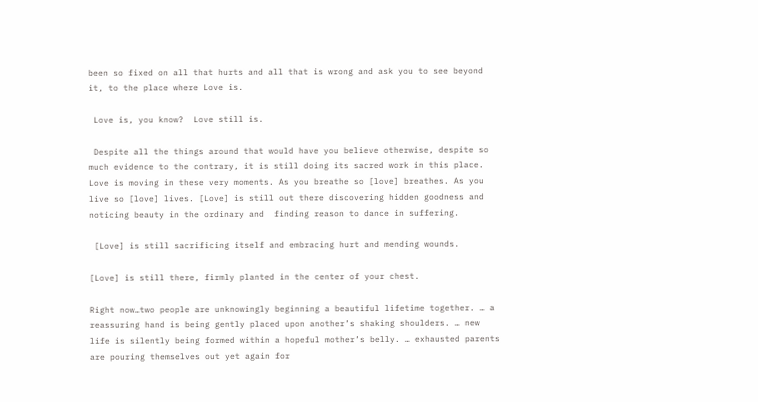been so fixed on all that hurts and all that is wrong and ask you to see beyond it, to the place where Love is.

 Love is, you know?  Love still is.

 Despite all the things around that would have you believe otherwise, despite so much evidence to the contrary, it is still doing its sacred work in this place.  Love is moving in these very moments. As you breathe so [love] breathes. As you live so [love] lives. [Love] is still out there discovering hidden goodness and noticing beauty in the ordinary and  finding reason to dance in suffering.

 [Love] is still sacrificing itself and embracing hurt and mending wounds.

[Love] is still there, firmly planted in the center of your chest.

Right now…two people are unknowingly beginning a beautiful lifetime together. … a reassuring hand is being gently placed upon another’s shaking shoulders. … new life is silently being formed within a hopeful mother’s belly. … exhausted parents are pouring themselves out yet again for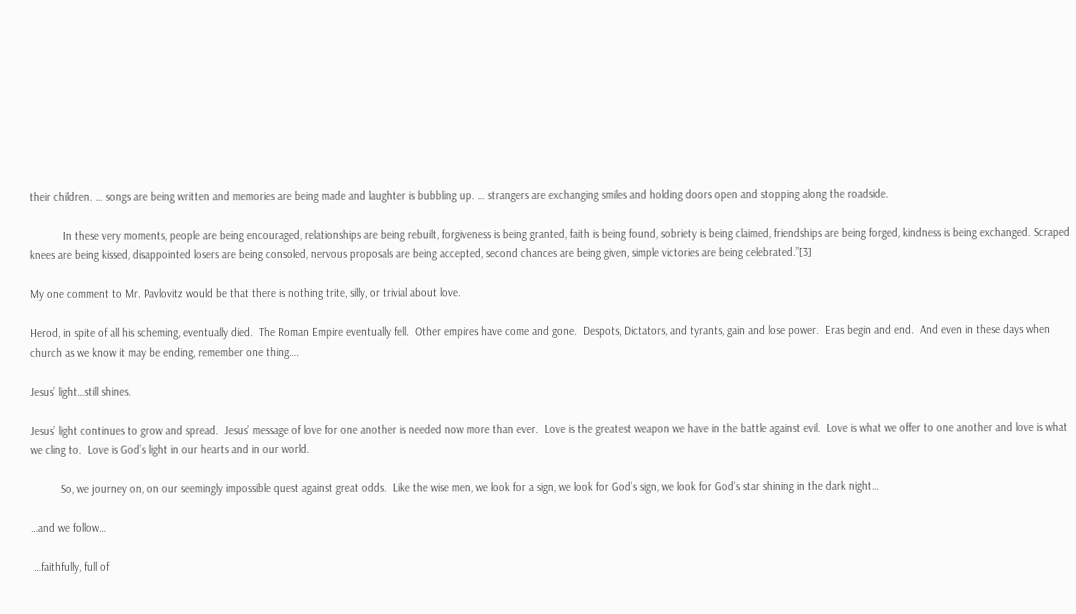their children. … songs are being written and memories are being made and laughter is bubbling up. … strangers are exchanging smiles and holding doors open and stopping along the roadside.

           In these very moments, people are being encouraged, relationships are being rebuilt, forgiveness is being granted, faith is being found, sobriety is being claimed, friendships are being forged, kindness is being exchanged. Scraped knees are being kissed, disappointed losers are being consoled, nervous proposals are being accepted, second chances are being given, simple victories are being celebrated.”[3]

My one comment to Mr. Pavlovitz would be that there is nothing trite, silly, or trivial about love.

Herod, in spite of all his scheming, eventually died.  The Roman Empire eventually fell.  Other empires have come and gone.  Despots, Dictators, and tyrants, gain and lose power.  Eras begin and end.  And even in these days when church as we know it may be ending, remember one thing….

Jesus’ light…still shines.

Jesus’ light continues to grow and spread.  Jesus’ message of love for one another is needed now more than ever.  Love is the greatest weapon we have in the battle against evil.  Love is what we offer to one another and love is what we cling to.  Love is God’s light in our hearts and in our world.

          So, we journey on, on our seemingly impossible quest against great odds.  Like the wise men, we look for a sign, we look for God’s sign, we look for God’s star shining in the dark night…

…and we follow…

 …faithfully, full of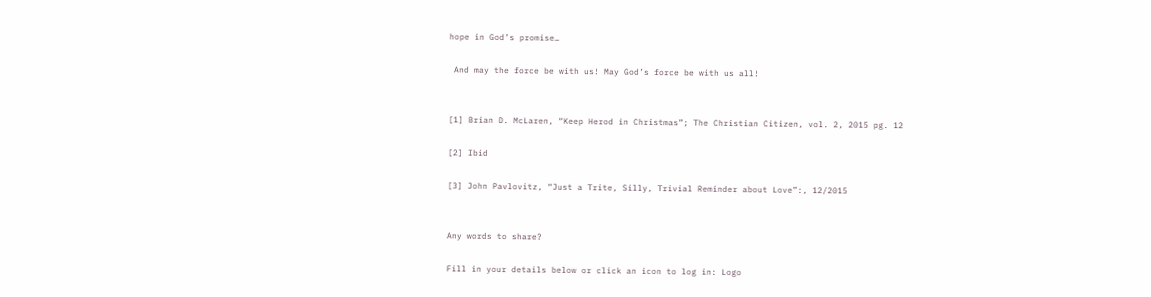hope in God’s promise…

 And may the force be with us! May God’s force be with us all!


[1] Brian D. McLaren, “Keep Herod in Christmas”; The Christian Citizen, vol. 2, 2015 pg. 12

[2] Ibid

[3] John Pavlovitz, “Just a Trite, Silly, Trivial Reminder about Love”:, 12/2015


Any words to share?

Fill in your details below or click an icon to log in: Logo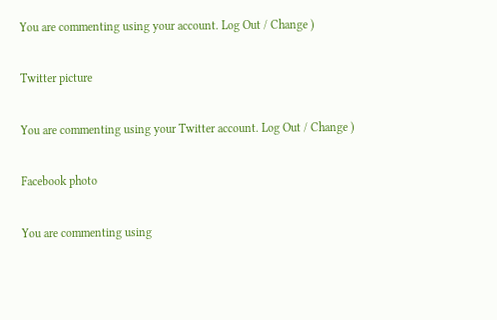You are commenting using your account. Log Out / Change )

Twitter picture

You are commenting using your Twitter account. Log Out / Change )

Facebook photo

You are commenting using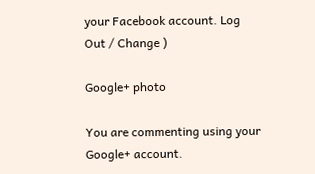your Facebook account. Log Out / Change )

Google+ photo

You are commenting using your Google+ account.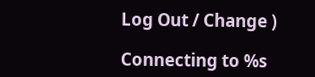Log Out / Change )

Connecting to %s